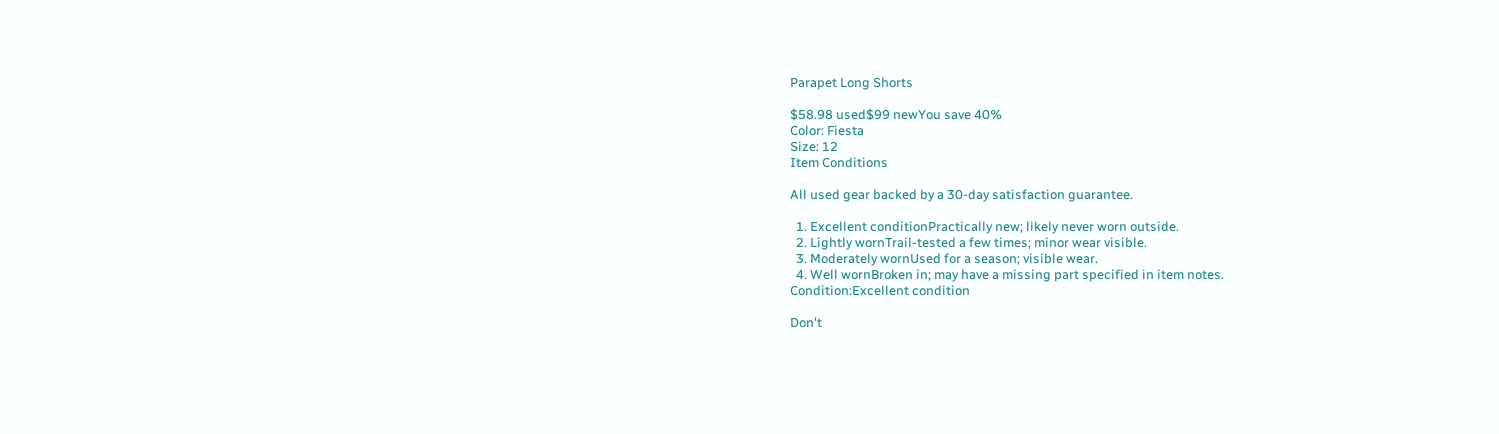Parapet Long Shorts

$58.98 used$99 newYou save 40%
Color: Fiesta
Size: 12
Item Conditions

All used gear backed by a 30-day satisfaction guarantee.

  1. Excellent conditionPractically new; likely never worn outside.
  2. Lightly wornTrail-tested a few times; minor wear visible.
  3. Moderately wornUsed for a season; visible wear.
  4. Well wornBroken in; may have a missing part specified in item notes.
Condition:Excellent condition

Don't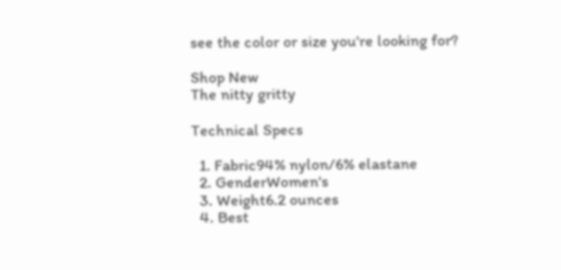see the color or size you're looking for?

Shop New
The nitty gritty

Technical Specs

  1. Fabric94% nylon/6% elastane
  2. GenderWomen's
  3. Weight6.2 ounces
  4. Best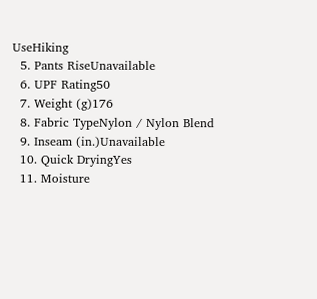UseHiking
  5. Pants RiseUnavailable
  6. UPF Rating50
  7. Weight (g)176
  8. Fabric TypeNylon / Nylon Blend
  9. Inseam (in.)Unavailable
  10. Quick DryingYes
  11. Moisture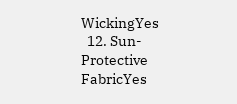WickingYes
  12. Sun-Protective FabricYes